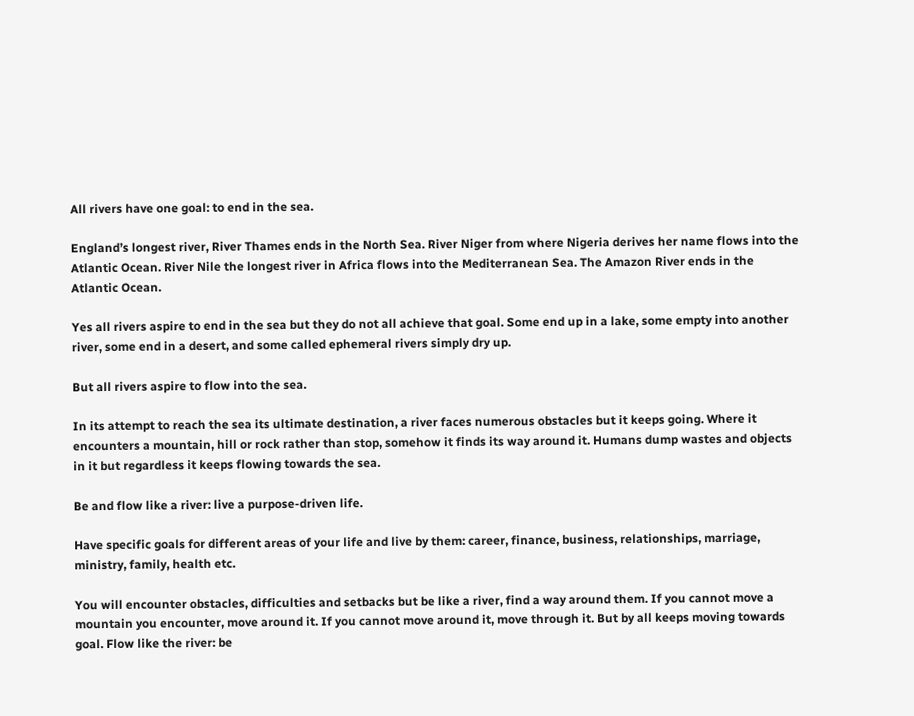All rivers have one goal: to end in the sea.

England’s longest river, River Thames ends in the North Sea. River Niger from where Nigeria derives her name flows into the Atlantic Ocean. River Nile the longest river in Africa flows into the Mediterranean Sea. The Amazon River ends in the Atlantic Ocean.

Yes all rivers aspire to end in the sea but they do not all achieve that goal. Some end up in a lake, some empty into another river, some end in a desert, and some called ephemeral rivers simply dry up.

But all rivers aspire to flow into the sea.

In its attempt to reach the sea its ultimate destination, a river faces numerous obstacles but it keeps going. Where it encounters a mountain, hill or rock rather than stop, somehow it finds its way around it. Humans dump wastes and objects in it but regardless it keeps flowing towards the sea.

Be and flow like a river: live a purpose-driven life.

Have specific goals for different areas of your life and live by them: career, finance, business, relationships, marriage, ministry, family, health etc.

You will encounter obstacles, difficulties and setbacks but be like a river, find a way around them. If you cannot move a mountain you encounter, move around it. If you cannot move around it, move through it. But by all keeps moving towards goal. Flow like the river: be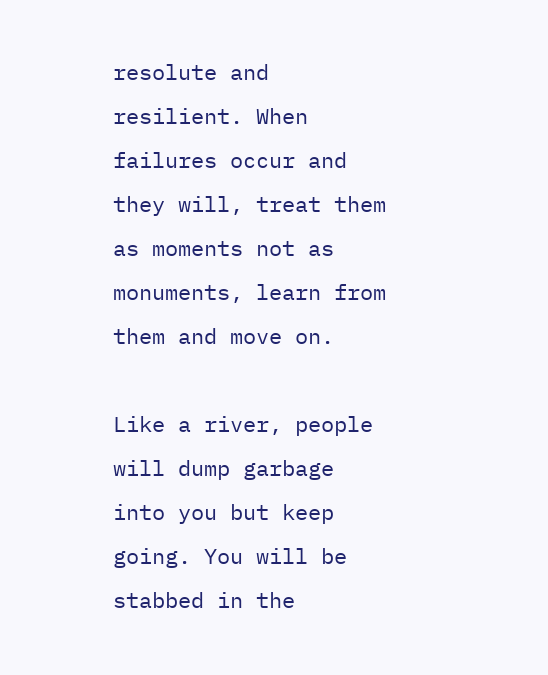resolute and resilient. When failures occur and they will, treat them as moments not as monuments, learn from them and move on.

Like a river, people will dump garbage into you but keep going. You will be stabbed in the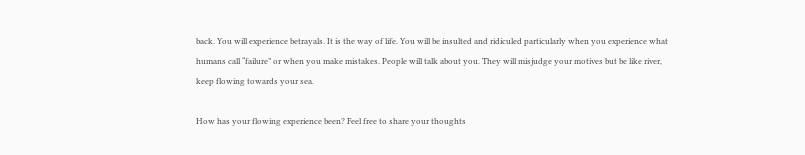back. You will experience betrayals. It is the way of life. You will be insulted and ridiculed particularly when you experience what humans call “failure” or when you make mistakes. People will talk about you. They will misjudge your motives but be like river, keep flowing towards your sea.

How has your flowing experience been? Feel free to share your thoughts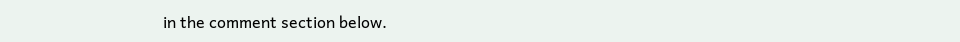in the comment section below.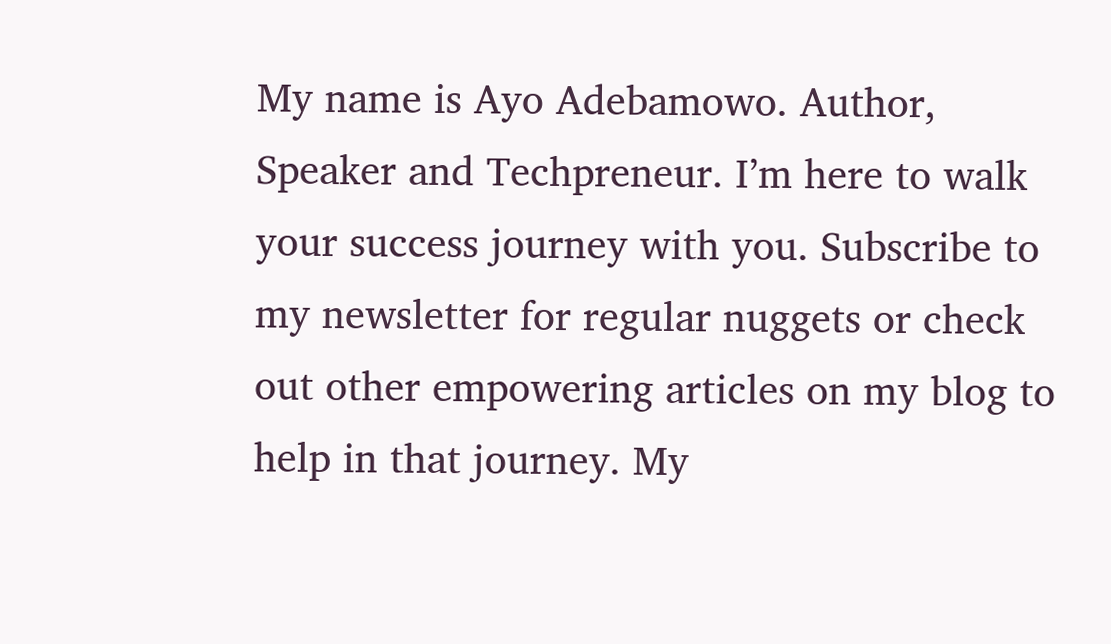My name is Ayo Adebamowo. Author, Speaker and Techpreneur. I’m here to walk your success journey with you. Subscribe to my newsletter for regular nuggets or check out other empowering articles on my blog to help in that journey. My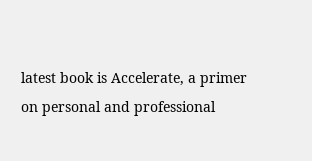latest book is Accelerate, a primer on personal and professional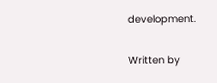development.

Written by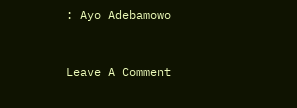: Ayo Adebamowo


Leave A Comment